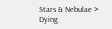Stars & Nebulae > Dying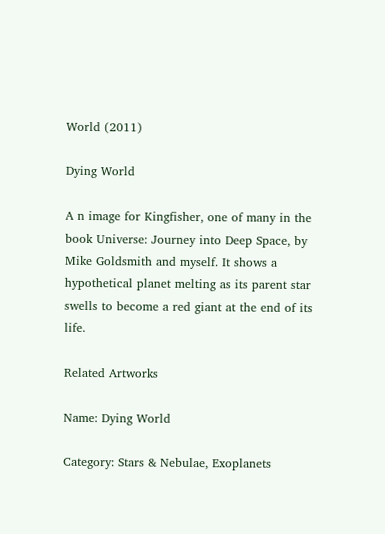World (2011)

Dying World

A n image for Kingfisher, one of many in the book Universe: Journey into Deep Space, by Mike Goldsmith and myself. It shows a hypothetical planet melting as its parent star swells to become a red giant at the end of its life.

Related Artworks

Name: Dying World

Category: Stars & Nebulae, Exoplanets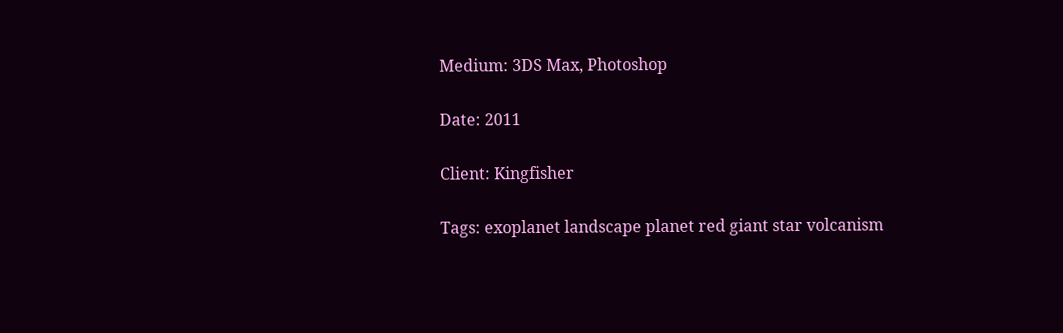Medium: 3DS Max, Photoshop

Date: 2011

Client: Kingfisher

Tags: exoplanet landscape planet red giant star volcanism